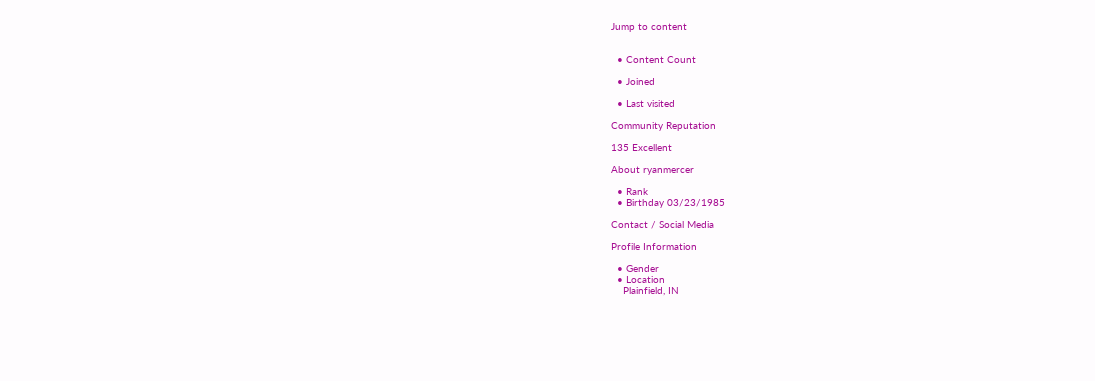Jump to content


  • Content Count

  • Joined

  • Last visited

Community Reputation

135 Excellent

About ryanmercer

  • Rank
  • Birthday 03/23/1985

Contact / Social Media

Profile Information

  • Gender
  • Location
    Plainfield, IN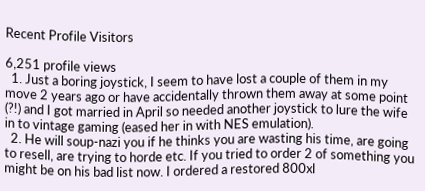Recent Profile Visitors

6,251 profile views
  1. Just a boring joystick, I seem to have lost a couple of them in my move 2 years ago or have accidentally thrown them away at some point (?!) and I got married in April so needed another joystick to lure the wife in to vintage gaming (eased her in with NES emulation).
  2. He will soup-nazi you if he thinks you are wasting his time, are going to resell, are trying to horde etc. If you tried to order 2 of something you might be on his bad list now. I ordered a restored 800xl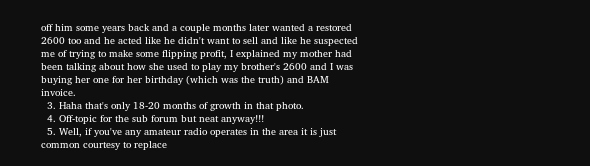off him some years back and a couple months later wanted a restored 2600 too and he acted like he didn't want to sell and like he suspected me of trying to make some flipping profit, I explained my mother had been talking about how she used to play my brother's 2600 and I was buying her one for her birthday (which was the truth) and BAM invoice.
  3. Haha that's only 18-20 months of growth in that photo.
  4. Off-topic for the sub forum but neat anyway!!!
  5. Well, if you've any amateur radio operates in the area it is just common courtesy to replace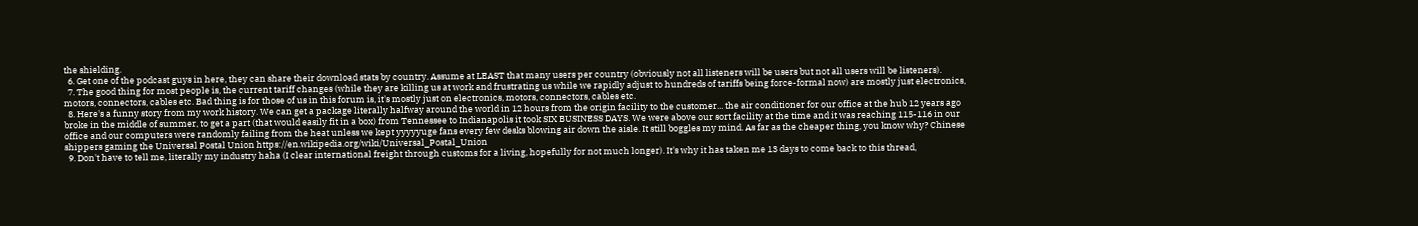the shielding.
  6. Get one of the podcast guys in here, they can share their download stats by country. Assume at LEAST that many users per country (obviously not all listeners will be users but not all users will be listeners).
  7. The good thing for most people is, the current tariff changes (while they are killing us at work and frustrating us while we rapidly adjust to hundreds of tariffs being force-formal now) are mostly just electronics, motors, connectors, cables etc. Bad thing is for those of us in this forum is, it's mostly just on electronics, motors, connectors, cables etc.
  8. Here's a funny story from my work history. We can get a package literally halfway around the world in 12 hours from the origin facility to the customer... the air conditioner for our office at the hub 12 years ago broke in the middle of summer, to get a part (that would easily fit in a box) from Tennessee to Indianapolis it took SIX BUSINESS DAYS. We were above our sort facility at the time and it was reaching 115-116 in our office and our computers were randomly failing from the heat unless we kept yyyyyuge fans every few desks blowing air down the aisle. It still boggles my mind. As far as the cheaper thing, you know why? Chinese shippers gaming the Universal Postal Union https://en.wikipedia.org/wiki/Universal_Postal_Union
  9. Don't have to tell me, literally my industry haha (I clear international freight through customs for a living, hopefully for not much longer). It's why it has taken me 13 days to come back to this thread,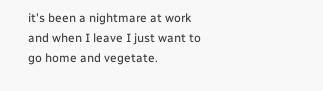it's been a nightmare at work and when I leave I just want to go home and vegetate.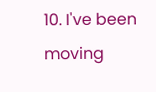10. I've been moving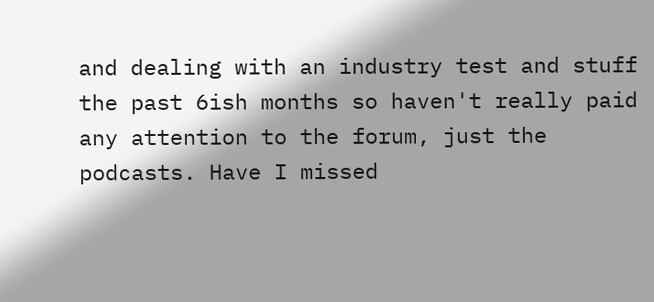and dealing with an industry test and stuff the past 6ish months so haven't really paid any attention to the forum, just the podcasts. Have I missed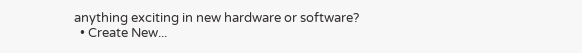anything exciting in new hardware or software?
  • Create New...